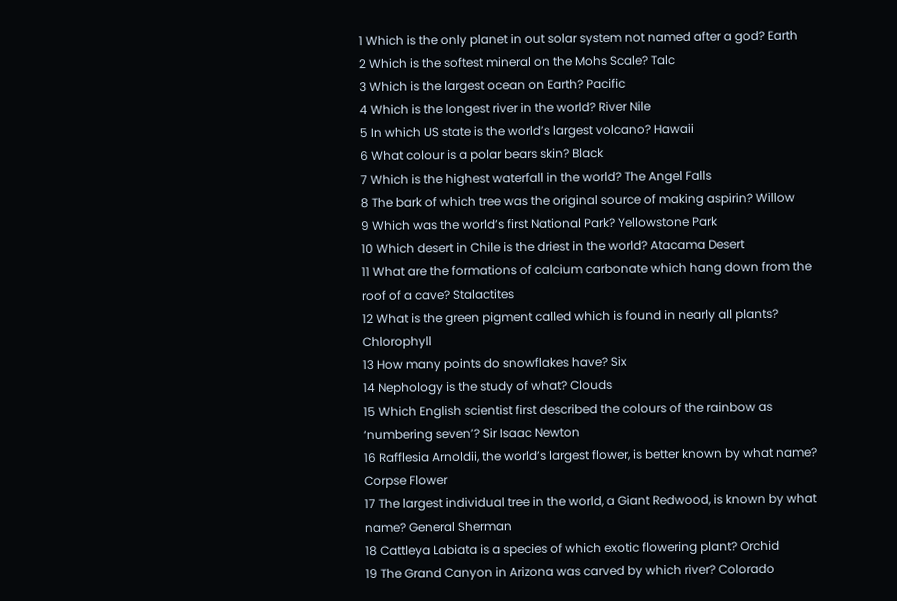1 Which is the only planet in out solar system not named after a god? Earth
2 Which is the softest mineral on the Mohs Scale? Talc
3 Which is the largest ocean on Earth? Pacific
4 Which is the longest river in the world? River Nile
5 In which US state is the world’s largest volcano? Hawaii
6 What colour is a polar bears skin? Black
7 Which is the highest waterfall in the world? The Angel Falls
8 The bark of which tree was the original source of making aspirin? Willow
9 Which was the world’s first National Park? Yellowstone Park
10 Which desert in Chile is the driest in the world? Atacama Desert
11 What are the formations of calcium carbonate which hang down from the roof of a cave? Stalactites
12 What is the green pigment called which is found in nearly all plants? Chlorophyll
13 How many points do snowflakes have? Six
14 Nephology is the study of what? Clouds
15 Which English scientist first described the colours of the rainbow as ‘numbering seven’? Sir Isaac Newton
16 Rafflesia Arnoldii, the world’s largest flower, is better known by what name? Corpse Flower
17 The largest individual tree in the world, a Giant Redwood, is known by what name? General Sherman
18 Cattleya Labiata is a species of which exotic flowering plant? Orchid
19 The Grand Canyon in Arizona was carved by which river? Colorado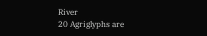River
20 Agriglyphs are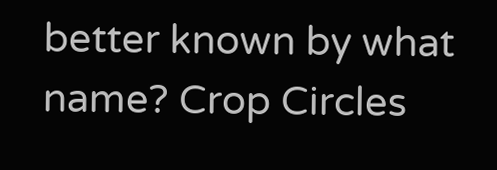better known by what name? Crop Circles